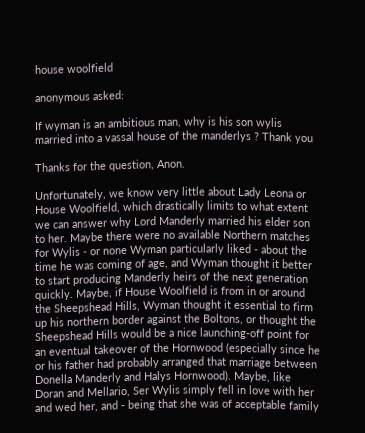house woolfield

anonymous asked:

If wyman is an ambitious man, why is his son wylis married into a vassal house of the manderlys ? Thank you

Thanks for the question, Anon.

Unfortunately, we know very little about Lady Leona or House Woolfield, which drastically limits to what extent we can answer why Lord Manderly married his elder son to her. Maybe there were no available Northern matches for Wylis - or none Wyman particularly liked - about the time he was coming of age, and Wyman thought it better to start producing Manderly heirs of the next generation quickly. Maybe, if House Woolfield is from in or around the Sheepshead Hills, Wyman thought it essential to firm up his northern border against the Boltons, or thought the Sheepshead Hills would be a nice launching-off point for an eventual takeover of the Hornwood (especially since he or his father had probably arranged that marriage between Donella Manderly and Halys Hornwood). Maybe, like Doran and Mellario, Ser Wylis simply fell in love with her and wed her, and - being that she was of acceptable family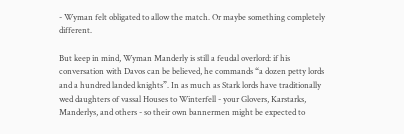- Wyman felt obligated to allow the match. Or maybe something completely different.

But keep in mind, Wyman Manderly is still a feudal overlord: if his conversation with Davos can be believed, he commands “a dozen petty lords and a hundred landed knights”. In as much as Stark lords have traditionally wed daughters of vassal Houses to Winterfell - your Glovers, Karstarks, Manderlys, and others - so their own bannermen might be expected to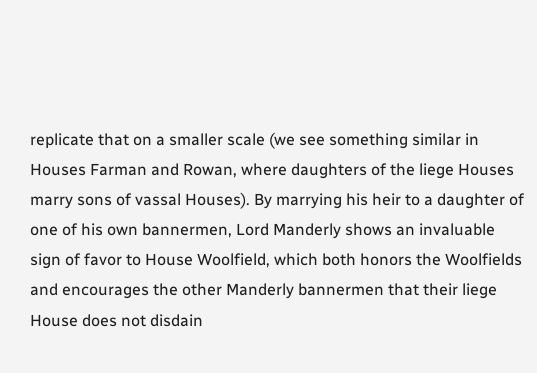replicate that on a smaller scale (we see something similar in Houses Farman and Rowan, where daughters of the liege Houses marry sons of vassal Houses). By marrying his heir to a daughter of one of his own bannermen, Lord Manderly shows an invaluable sign of favor to House Woolfield, which both honors the Woolfields and encourages the other Manderly bannermen that their liege House does not disdain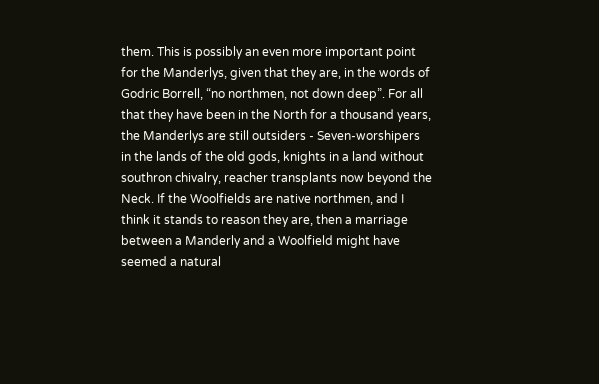them. This is possibly an even more important point for the Manderlys, given that they are, in the words of Godric Borrell, “no northmen, not down deep”. For all that they have been in the North for a thousand years, the Manderlys are still outsiders - Seven-worshipers in the lands of the old gods, knights in a land without southron chivalry, reacher transplants now beyond the Neck. If the Woolfields are native northmen, and I think it stands to reason they are, then a marriage between a Manderly and a Woolfield might have seemed a natural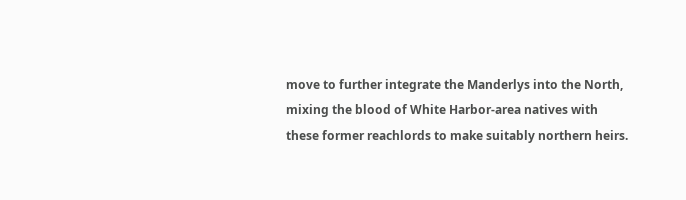move to further integrate the Manderlys into the North, mixing the blood of White Harbor-area natives with these former reachlords to make suitably northern heirs.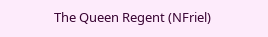The Queen Regent (NFriel)